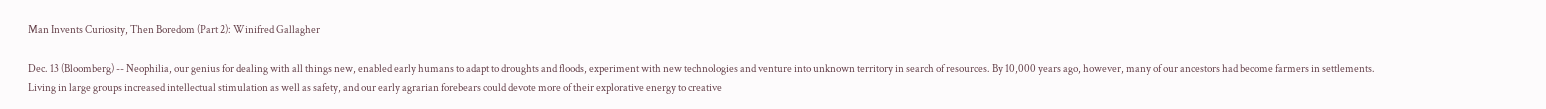Man Invents Curiosity, Then Boredom (Part 2): Winifred Gallagher

Dec. 13 (Bloomberg) -- Neophilia, our genius for dealing with all things new, enabled early humans to adapt to droughts and floods, experiment with new technologies and venture into unknown territory in search of resources. By 10,000 years ago, however, many of our ancestors had become farmers in settlements. Living in large groups increased intellectual stimulation as well as safety, and our early agrarian forebears could devote more of their explorative energy to creative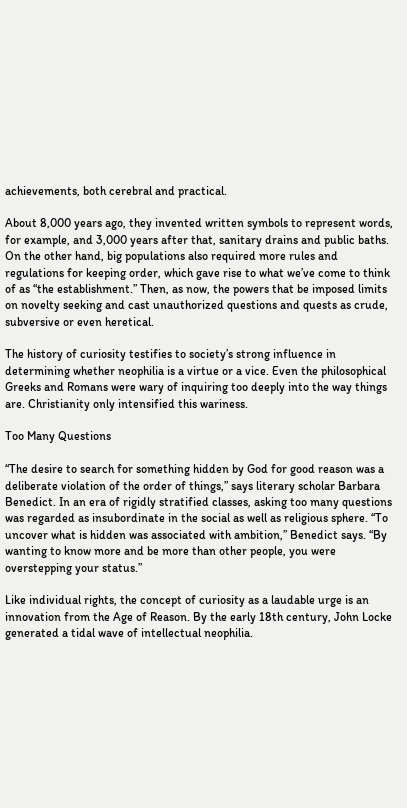achievements, both cerebral and practical.

About 8,000 years ago, they invented written symbols to represent words, for example, and 3,000 years after that, sanitary drains and public baths. On the other hand, big populations also required more rules and regulations for keeping order, which gave rise to what we’ve come to think of as “the establishment.” Then, as now, the powers that be imposed limits on novelty seeking and cast unauthorized questions and quests as crude, subversive or even heretical.

The history of curiosity testifies to society’s strong influence in determining whether neophilia is a virtue or a vice. Even the philosophical Greeks and Romans were wary of inquiring too deeply into the way things are. Christianity only intensified this wariness.

Too Many Questions

“The desire to search for something hidden by God for good reason was a deliberate violation of the order of things,” says literary scholar Barbara Benedict. In an era of rigidly stratified classes, asking too many questions was regarded as insubordinate in the social as well as religious sphere. “To uncover what is hidden was associated with ambition,” Benedict says. “By wanting to know more and be more than other people, you were overstepping your status.”

Like individual rights, the concept of curiosity as a laudable urge is an innovation from the Age of Reason. By the early 18th century, John Locke generated a tidal wave of intellectual neophilia.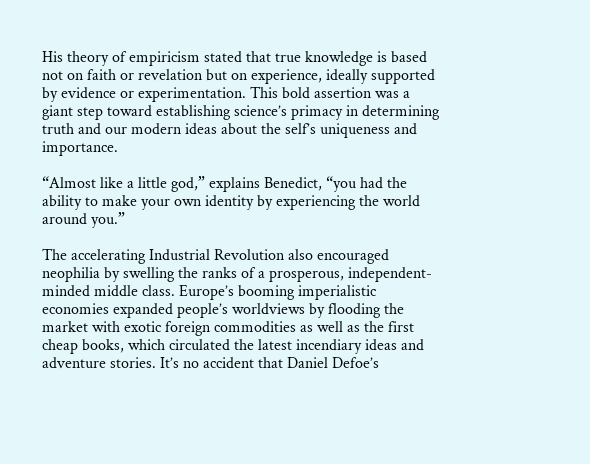His theory of empiricism stated that true knowledge is based not on faith or revelation but on experience, ideally supported by evidence or experimentation. This bold assertion was a giant step toward establishing science’s primacy in determining truth and our modern ideas about the self’s uniqueness and importance.

“Almost like a little god,” explains Benedict, “you had the ability to make your own identity by experiencing the world around you.”

The accelerating Industrial Revolution also encouraged neophilia by swelling the ranks of a prosperous, independent-minded middle class. Europe’s booming imperialistic economies expanded people’s worldviews by flooding the market with exotic foreign commodities as well as the first cheap books, which circulated the latest incendiary ideas and adventure stories. It’s no accident that Daniel Defoe’s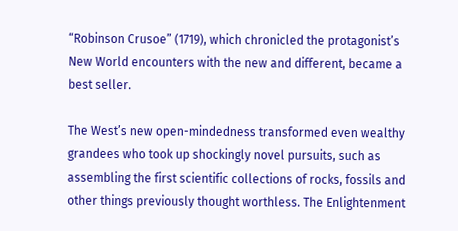“Robinson Crusoe” (1719), which chronicled the protagonist’s New World encounters with the new and different, became a best seller.

The West’s new open-mindedness transformed even wealthy grandees who took up shockingly novel pursuits, such as assembling the first scientific collections of rocks, fossils and other things previously thought worthless. The Enlightenment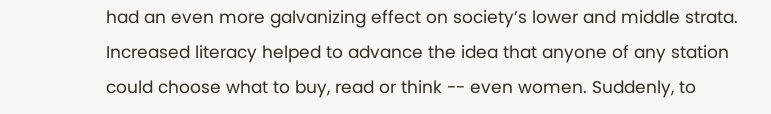had an even more galvanizing effect on society’s lower and middle strata. Increased literacy helped to advance the idea that anyone of any station could choose what to buy, read or think -- even women. Suddenly, to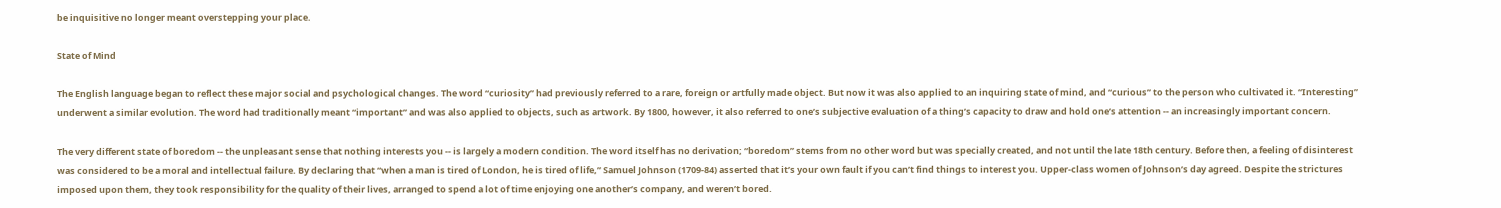be inquisitive no longer meant overstepping your place.

State of Mind

The English language began to reflect these major social and psychological changes. The word “curiosity” had previously referred to a rare, foreign or artfully made object. But now it was also applied to an inquiring state of mind, and “curious” to the person who cultivated it. “Interesting” underwent a similar evolution. The word had traditionally meant “important” and was also applied to objects, such as artwork. By 1800, however, it also referred to one’s subjective evaluation of a thing’s capacity to draw and hold one’s attention -- an increasingly important concern.

The very different state of boredom -- the unpleasant sense that nothing interests you -- is largely a modern condition. The word itself has no derivation; “boredom” stems from no other word but was specially created, and not until the late 18th century. Before then, a feeling of disinterest was considered to be a moral and intellectual failure. By declaring that “when a man is tired of London, he is tired of life,” Samuel Johnson (1709-84) asserted that it’s your own fault if you can’t find things to interest you. Upper-class women of Johnson’s day agreed. Despite the strictures imposed upon them, they took responsibility for the quality of their lives, arranged to spend a lot of time enjoying one another’s company, and weren’t bored.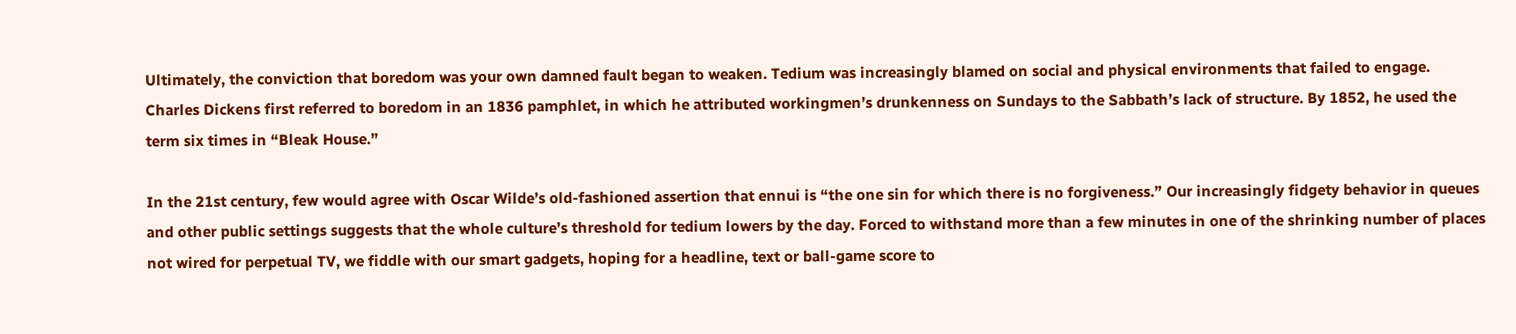Ultimately, the conviction that boredom was your own damned fault began to weaken. Tedium was increasingly blamed on social and physical environments that failed to engage. Charles Dickens first referred to boredom in an 1836 pamphlet, in which he attributed workingmen’s drunkenness on Sundays to the Sabbath’s lack of structure. By 1852, he used the term six times in “Bleak House.”

In the 21st century, few would agree with Oscar Wilde’s old-fashioned assertion that ennui is “the one sin for which there is no forgiveness.” Our increasingly fidgety behavior in queues and other public settings suggests that the whole culture’s threshold for tedium lowers by the day. Forced to withstand more than a few minutes in one of the shrinking number of places not wired for perpetual TV, we fiddle with our smart gadgets, hoping for a headline, text or ball-game score to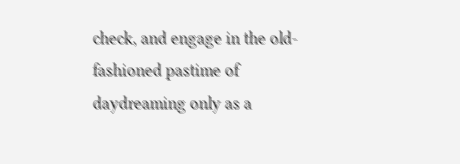check, and engage in the old-fashioned pastime of daydreaming only as a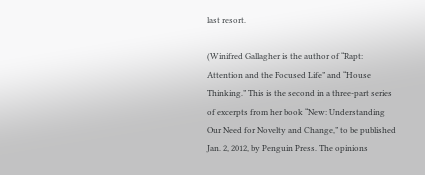last resort.

(Winifred Gallagher is the author of “Rapt: Attention and the Focused Life” and “House Thinking.” This is the second in a three-part series of excerpts from her book “New: Understanding Our Need for Novelty and Change,” to be published Jan. 2, 2012, by Penguin Press. The opinions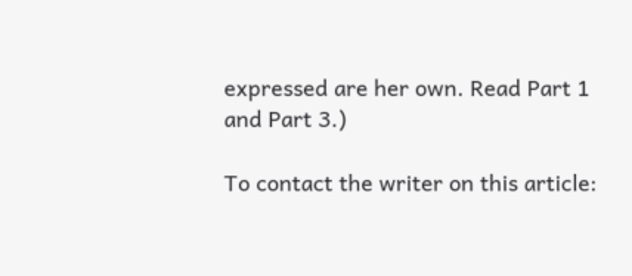expressed are her own. Read Part 1 and Part 3.)

To contact the writer on this article: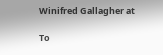Winifred Gallagher at

To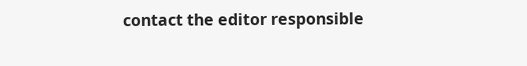contact the editor responsible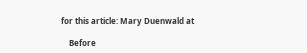for this article: Mary Duenwald at

    Before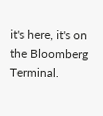it's here, it's on the Bloomberg Terminal.